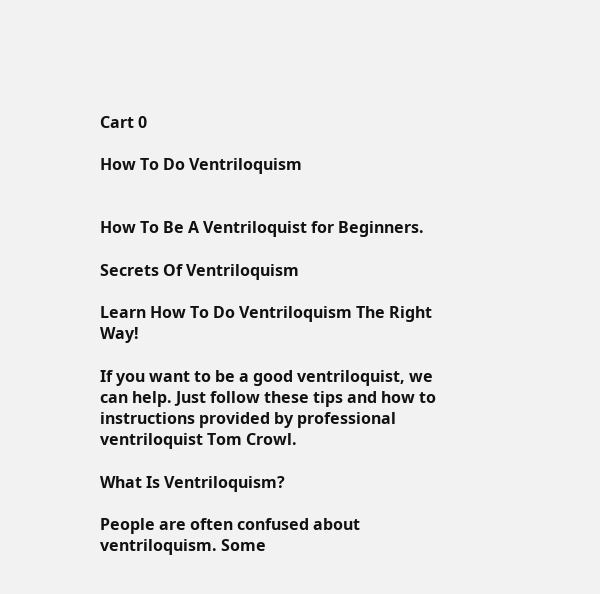Cart 0

How To Do Ventriloquism


How To Be A Ventriloquist for Beginners.

Secrets Of Ventriloquism

Learn How To Do Ventriloquism The Right Way!

If you want to be a good ventriloquist, we can help. Just follow these tips and how to instructions provided by professional ventriloquist Tom Crowl.

What Is Ventriloquism?

People are often confused about ventriloquism. Some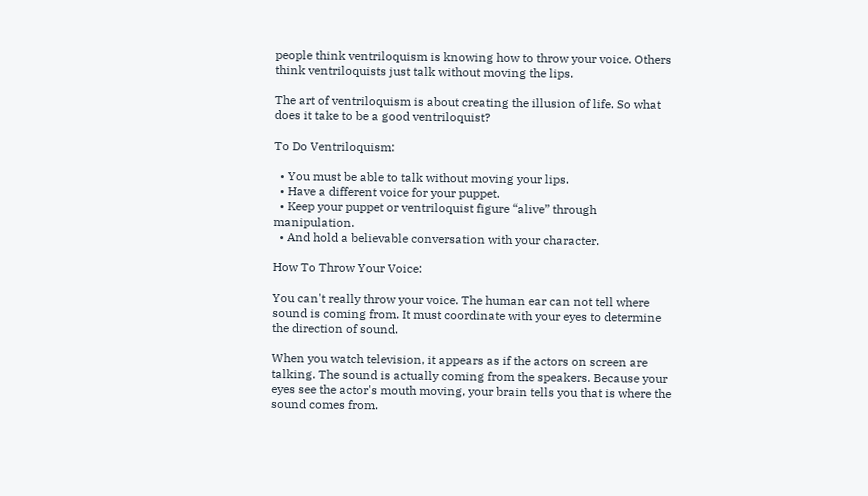people think ventriloquism is knowing how to throw your voice. Others think ventriloquists just talk without moving the lips.

The art of ventriloquism is about creating the illusion of life. So what does it take to be a good ventriloquist?

To Do Ventriloquism:

  • You must be able to talk without moving your lips.
  • Have a different voice for your puppet.
  • Keep your puppet or ventriloquist figure “alive” through manipulation.
  • And hold a believable conversation with your character.

How To Throw Your Voice:

You can't really throw your voice. The human ear can not tell where sound is coming from. It must coordinate with your eyes to determine the direction of sound.

When you watch television, it appears as if the actors on screen are talking. The sound is actually coming from the speakers. Because your eyes see the actor's mouth moving, your brain tells you that is where the sound comes from.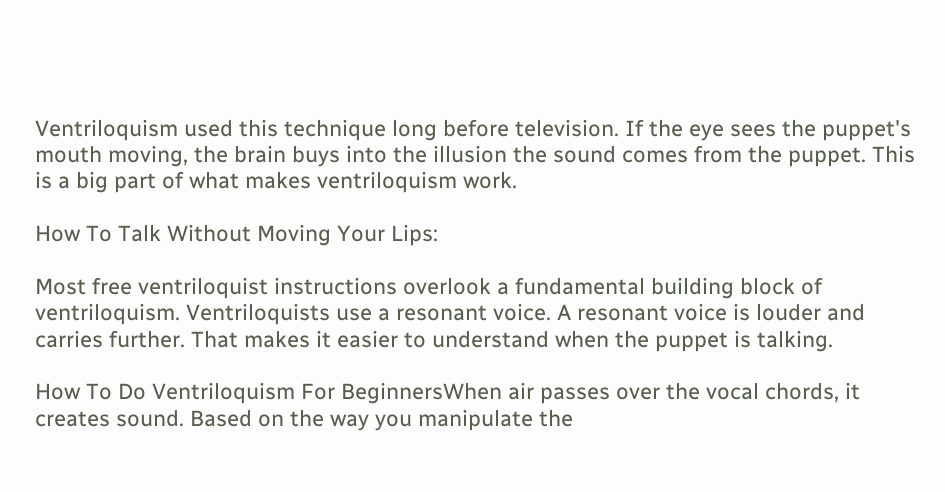Ventriloquism used this technique long before television. If the eye sees the puppet's mouth moving, the brain buys into the illusion the sound comes from the puppet. This is a big part of what makes ventriloquism work.

How To Talk Without Moving Your Lips:

Most free ventriloquist instructions overlook a fundamental building block of ventriloquism. Ventriloquists use a resonant voice. A resonant voice is louder and carries further. That makes it easier to understand when the puppet is talking.

How To Do Ventriloquism For BeginnersWhen air passes over the vocal chords, it creates sound. Based on the way you manipulate the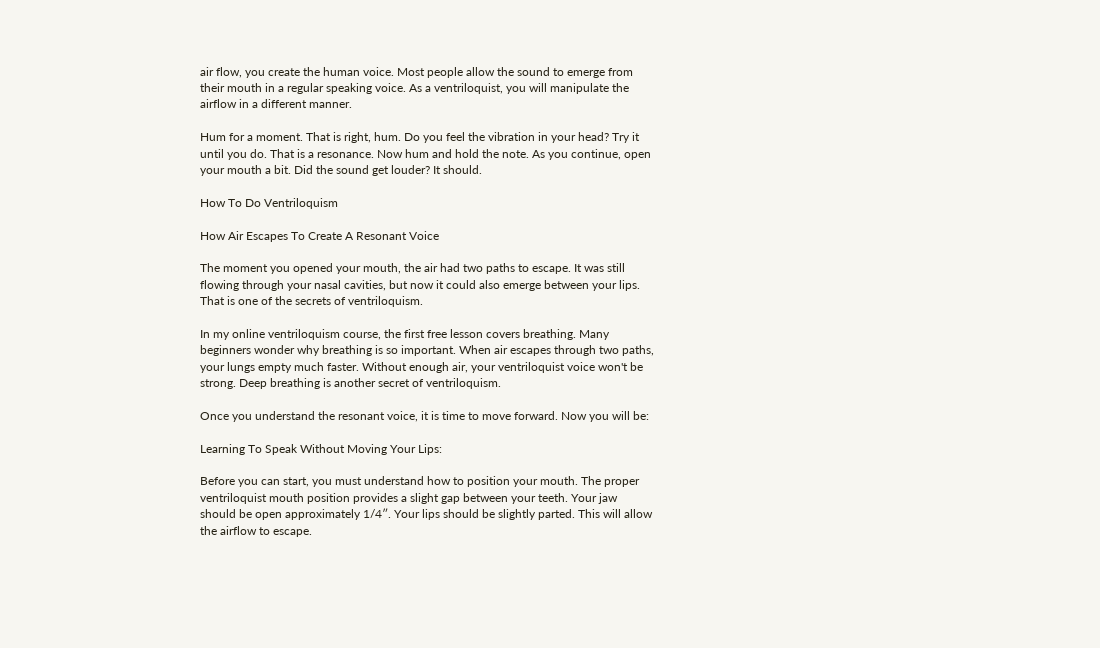air flow, you create the human voice. Most people allow the sound to emerge from their mouth in a regular speaking voice. As a ventriloquist, you will manipulate the airflow in a different manner.

Hum for a moment. That is right, hum. Do you feel the vibration in your head? Try it until you do. That is a resonance. Now hum and hold the note. As you continue, open your mouth a bit. Did the sound get louder? It should.

How To Do Ventriloquism

How Air Escapes To Create A Resonant Voice

The moment you opened your mouth, the air had two paths to escape. It was still flowing through your nasal cavities, but now it could also emerge between your lips. That is one of the secrets of ventriloquism.

In my online ventriloquism course, the first free lesson covers breathing. Many beginners wonder why breathing is so important. When air escapes through two paths, your lungs empty much faster. Without enough air, your ventriloquist voice won't be strong. Deep breathing is another secret of ventriloquism.

Once you understand the resonant voice, it is time to move forward. Now you will be:

Learning To Speak Without Moving Your Lips:

Before you can start, you must understand how to position your mouth. The proper ventriloquist mouth position provides a slight gap between your teeth. Your jaw should be open approximately 1/4″. Your lips should be slightly parted. This will allow the airflow to escape.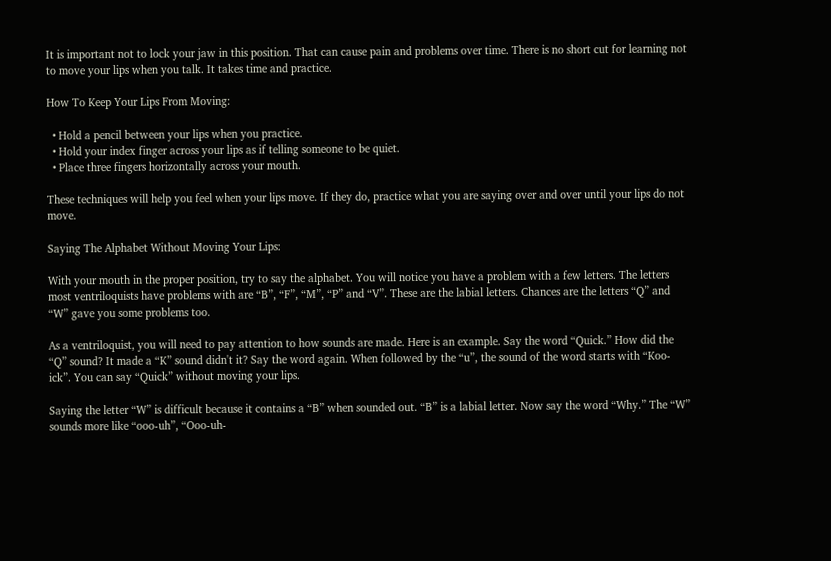It is important not to lock your jaw in this position. That can cause pain and problems over time. There is no short cut for learning not to move your lips when you talk. It takes time and practice.

How To Keep Your Lips From Moving:

  • Hold a pencil between your lips when you practice.
  • Hold your index finger across your lips as if telling someone to be quiet.
  • Place three fingers horizontally across your mouth.

These techniques will help you feel when your lips move. If they do, practice what you are saying over and over until your lips do not move.

Saying The Alphabet Without Moving Your Lips:

With your mouth in the proper position, try to say the alphabet. You will notice you have a problem with a few letters. The letters most ventriloquists have problems with are “B”, “F”, “M”, “P” and “V”. These are the labial letters. Chances are the letters “Q” and “W” gave you some problems too.

As a ventriloquist, you will need to pay attention to how sounds are made. Here is an example. Say the word “Quick.” How did the “Q” sound? It made a “K” sound didn't it? Say the word again. When followed by the “u”, the sound of the word starts with “Koo-ick”. You can say “Quick” without moving your lips.

Saying the letter “W” is difficult because it contains a “B” when sounded out. “B” is a labial letter. Now say the word “Why.” The “W” sounds more like “ooo-uh”, “Ooo-uh-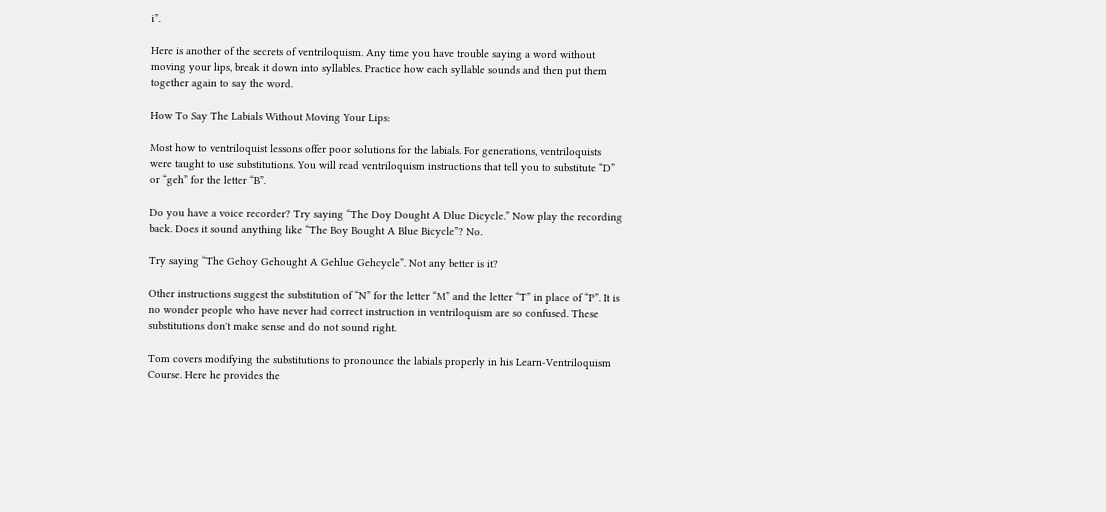i”.

Here is another of the secrets of ventriloquism. Any time you have trouble saying a word without moving your lips, break it down into syllables. Practice how each syllable sounds and then put them together again to say the word.

How To Say The Labials Without Moving Your Lips:

Most how to ventriloquist lessons offer poor solutions for the labials. For generations, ventriloquists were taught to use substitutions. You will read ventriloquism instructions that tell you to substitute “D” or “geh” for the letter “B”.

Do you have a voice recorder? Try saying “The Doy Dought A Dlue Dicycle.” Now play the recording back. Does it sound anything like “The Boy Bought A Blue Bicycle”? No.

Try saying “The Gehoy Gehought A Gehlue Gehcycle”. Not any better is it?

Other instructions suggest the substitution of “N” for the letter “M” and the letter “T” in place of “P”. It is no wonder people who have never had correct instruction in ventriloquism are so confused. These substitutions don't make sense and do not sound right.

Tom covers modifying the substitutions to pronounce the labials properly in his Learn-Ventriloquism Course. Here he provides the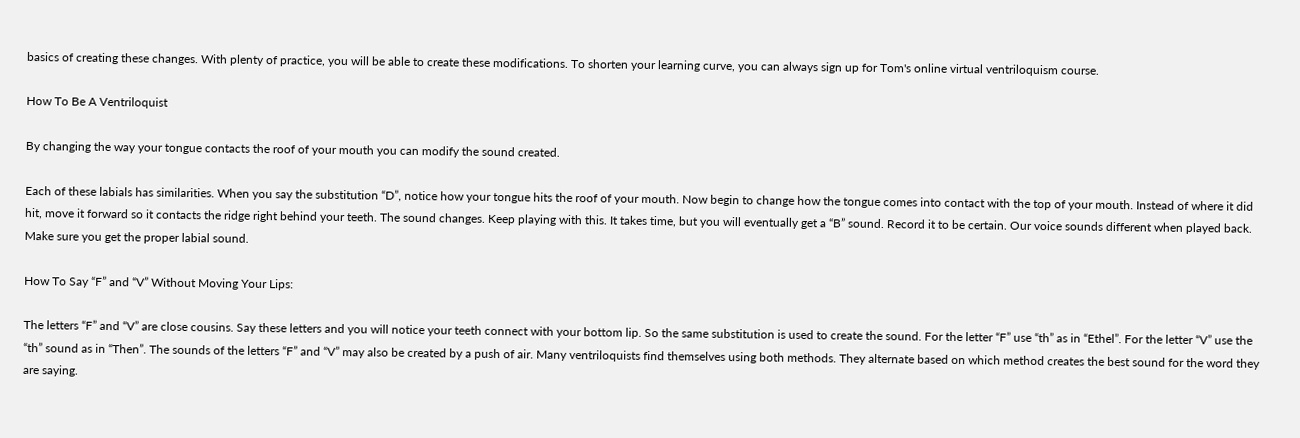basics of creating these changes. With plenty of practice, you will be able to create these modifications. To shorten your learning curve, you can always sign up for Tom's online virtual ventriloquism course.

How To Be A Ventriloquist

By changing the way your tongue contacts the roof of your mouth you can modify the sound created.

Each of these labials has similarities. When you say the substitution “D”, notice how your tongue hits the roof of your mouth. Now begin to change how the tongue comes into contact with the top of your mouth. Instead of where it did hit, move it forward so it contacts the ridge right behind your teeth. The sound changes. Keep playing with this. It takes time, but you will eventually get a “B” sound. Record it to be certain. Our voice sounds different when played back. Make sure you get the proper labial sound.

How To Say “F” and “V” Without Moving Your Lips:

The letters “F” and “V” are close cousins. Say these letters and you will notice your teeth connect with your bottom lip. So the same substitution is used to create the sound. For the letter “F” use “th” as in “Ethel”. For the letter “V” use the “th” sound as in “Then”. The sounds of the letters “F” and “V” may also be created by a push of air. Many ventriloquists find themselves using both methods. They alternate based on which method creates the best sound for the word they are saying.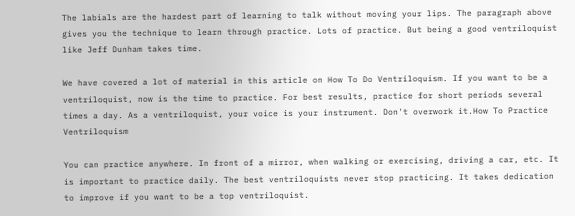The labials are the hardest part of learning to talk without moving your lips. The paragraph above gives you the technique to learn through practice. Lots of practice. But being a good ventriloquist like Jeff Dunham takes time.

We have covered a lot of material in this article on How To Do Ventriloquism. If you want to be a ventriloquist, now is the time to practice. For best results, practice for short periods several times a day. As a ventriloquist, your voice is your instrument. Don't overwork it.How To Practice Ventriloquism

You can practice anywhere. In front of a mirror, when walking or exercising, driving a car, etc. It is important to practice daily. The best ventriloquists never stop practicing. It takes dedication to improve if you want to be a top ventriloquist.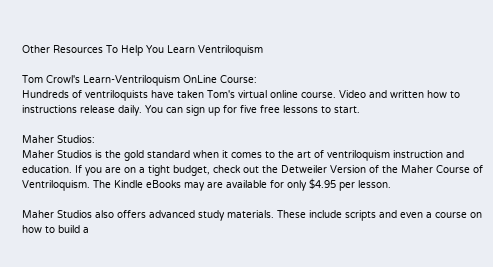Other Resources To Help You Learn Ventriloquism

Tom Crowl's Learn-Ventriloquism OnLine Course:
Hundreds of ventriloquists have taken Tom's virtual online course. Video and written how to instructions release daily. You can sign up for five free lessons to start.

Maher Studios:
Maher Studios is the gold standard when it comes to the art of ventriloquism instruction and education. If you are on a tight budget, check out the Detweiler Version of the Maher Course of Ventriloquism. The Kindle eBooks may are available for only $4.95 per lesson.

Maher Studios also offers advanced study materials. These include scripts and even a course on how to build a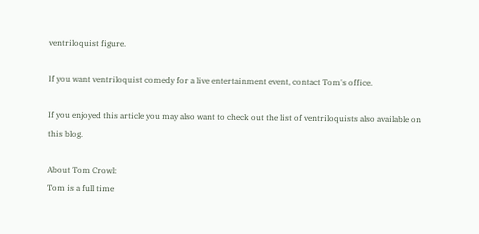ventriloquist figure.

If you want ventriloquist comedy for a live entertainment event, contact Tom's office.

If you enjoyed this article you may also want to check out the list of ventriloquists also available on this blog.

About Tom Crowl:
Tom is a full time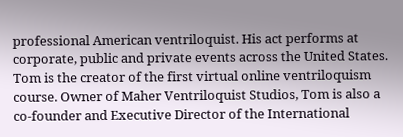professional American ventriloquist. His act performs at corporate, public and private events across the United States. Tom is the creator of the first virtual online ventriloquism course. Owner of Maher Ventriloquist Studios, Tom is also a co-founder and Executive Director of the International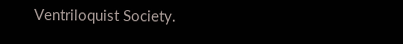Ventriloquist Society.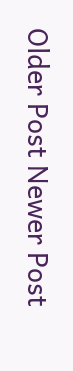Older Post Newer Post